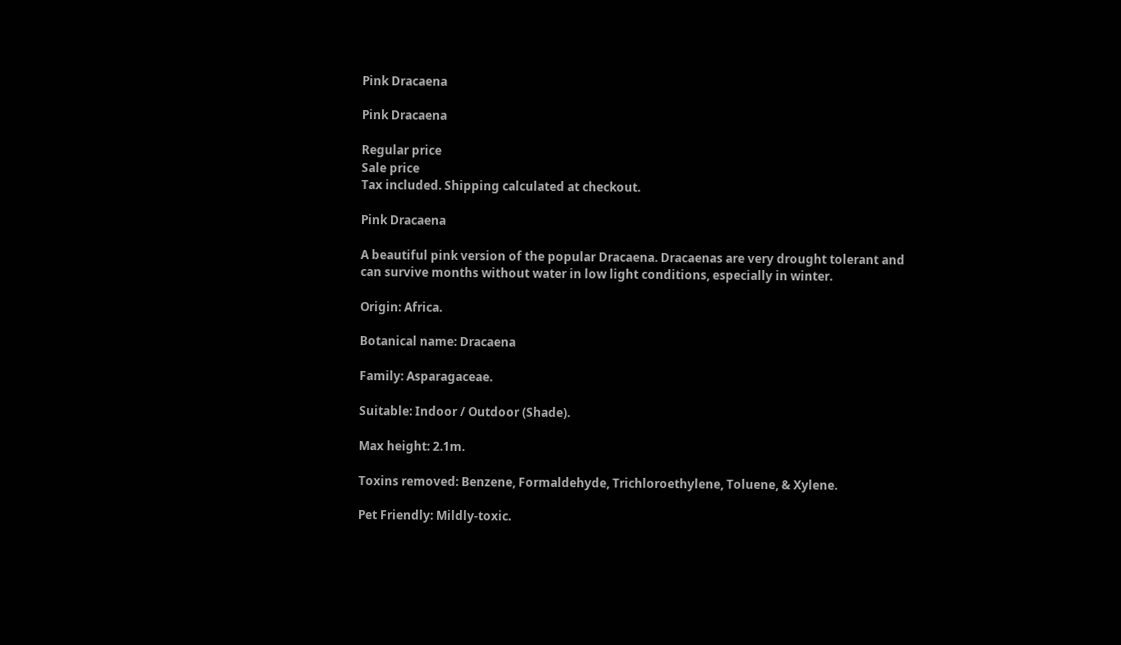Pink Dracaena

Pink Dracaena

Regular price
Sale price
Tax included. Shipping calculated at checkout.

Pink Dracaena

A beautiful pink version of the popular Dracaena. Dracaenas are very drought tolerant and can survive months without water in low light conditions, especially in winter.

Origin: Africa.

Botanical name: Dracaena

Family: Asparagaceae.

Suitable: Indoor / Outdoor (Shade).

Max height: 2.1m.

Toxins removed: Benzene, Formaldehyde, Trichloroethylene, Toluene, & Xylene.

Pet Friendly: Mildly-toxic.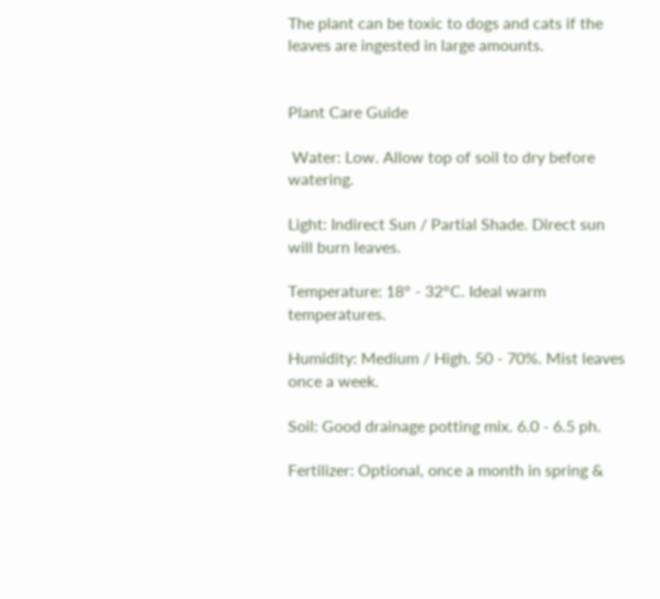The plant can be toxic to dogs and cats if the leaves are ingested in large amounts.


Plant Care Guide

 Water: Low. Allow top of soil to dry before watering.

Light: Indirect Sun / Partial Shade. Direct sun will burn leaves.

Temperature: 18° - 32°C. Ideal warm temperatures.

Humidity: Medium / High. 50 - 70%. Mist leaves once a week.

Soil: Good drainage potting mix. 6.0 - 6.5 ph.

Fertilizer: Optional, once a month in spring &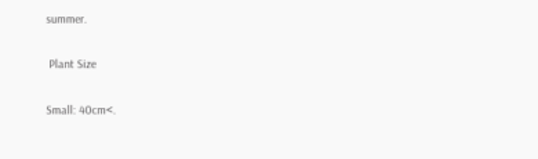summer.

 Plant Size

Small: 40cm<.